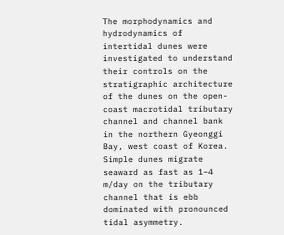The morphodynamics and hydrodynamics of intertidal dunes were investigated to understand their controls on the stratigraphic architecture of the dunes on the open-coast macrotidal tributary channel and channel bank in the northern Gyeonggi Bay, west coast of Korea. Simple dunes migrate seaward as fast as 1–4 m/day on the tributary channel that is ebb dominated with pronounced tidal asymmetry.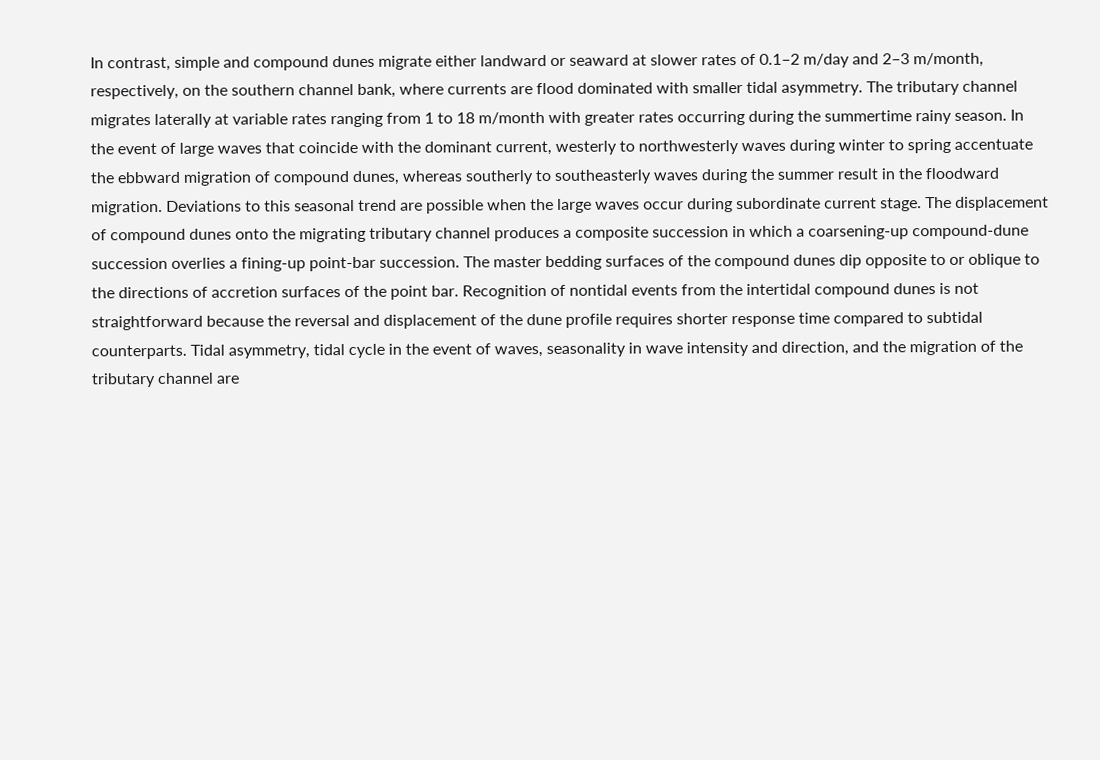In contrast, simple and compound dunes migrate either landward or seaward at slower rates of 0.1–2 m/day and 2–3 m/month, respectively, on the southern channel bank, where currents are flood dominated with smaller tidal asymmetry. The tributary channel migrates laterally at variable rates ranging from 1 to 18 m/month with greater rates occurring during the summertime rainy season. In the event of large waves that coincide with the dominant current, westerly to northwesterly waves during winter to spring accentuate the ebbward migration of compound dunes, whereas southerly to southeasterly waves during the summer result in the floodward migration. Deviations to this seasonal trend are possible when the large waves occur during subordinate current stage. The displacement of compound dunes onto the migrating tributary channel produces a composite succession in which a coarsening-up compound-dune succession overlies a fining-up point-bar succession. The master bedding surfaces of the compound dunes dip opposite to or oblique to the directions of accretion surfaces of the point bar. Recognition of nontidal events from the intertidal compound dunes is not straightforward because the reversal and displacement of the dune profile requires shorter response time compared to subtidal counterparts. Tidal asymmetry, tidal cycle in the event of waves, seasonality in wave intensity and direction, and the migration of the tributary channel are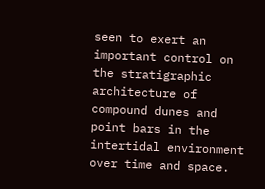seen to exert an important control on the stratigraphic architecture of compound dunes and point bars in the intertidal environment over time and space.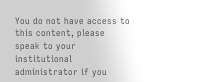You do not have access to this content, please speak to your institutional administrator if you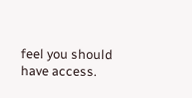feel you should have access.